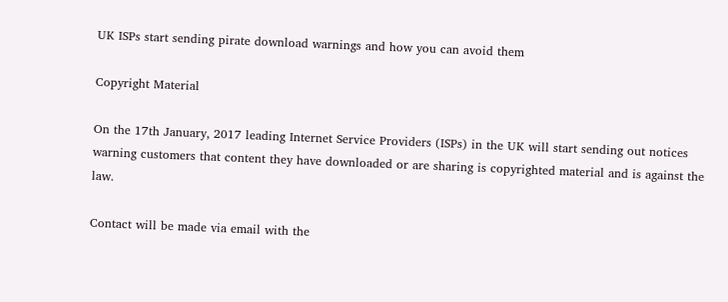UK ISPs start sending pirate download warnings and how you can avoid them

Copyright Material

On the 17th January, 2017 leading Internet Service Providers (ISPs) in the UK will start sending out notices warning customers that content they have downloaded or are sharing is copyrighted material and is against the law.

Contact will be made via email with the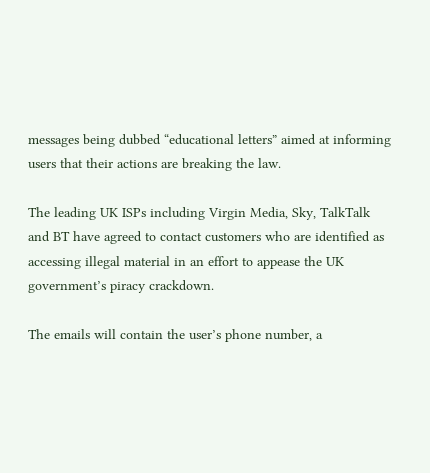messages being dubbed “educational letters” aimed at informing users that their actions are breaking the law.

The leading UK ISPs including Virgin Media, Sky, TalkTalk and BT have agreed to contact customers who are identified as accessing illegal material in an effort to appease the UK government’s piracy crackdown.

The emails will contain the user’s phone number, a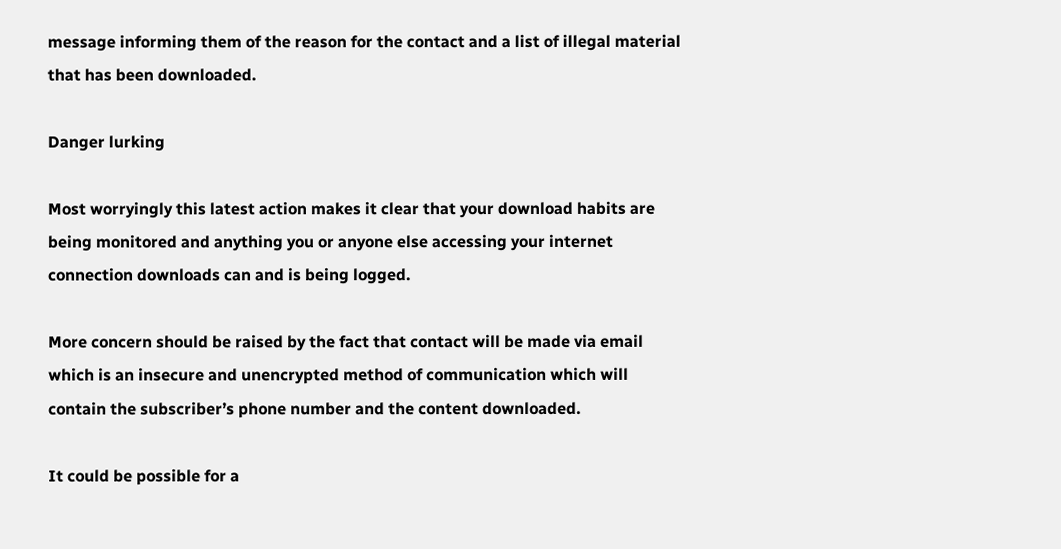message informing them of the reason for the contact and a list of illegal material that has been downloaded.

Danger lurking

Most worryingly this latest action makes it clear that your download habits are being monitored and anything you or anyone else accessing your internet connection downloads can and is being logged.

More concern should be raised by the fact that contact will be made via email which is an insecure and unencrypted method of communication which will contain the subscriber’s phone number and the content downloaded.

It could be possible for a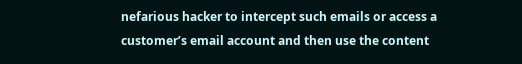nefarious hacker to intercept such emails or access a customer’s email account and then use the content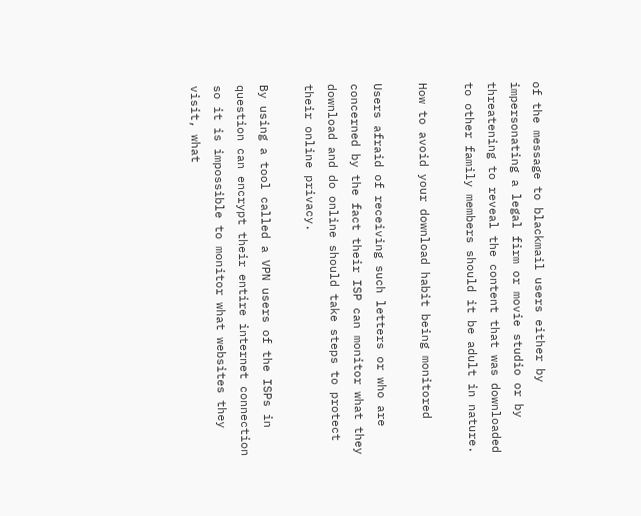of the message to blackmail users either by impersonating a legal firm or movie studio or by threatening to reveal the content that was downloaded to other family members should it be adult in nature.

How to avoid your download habit being monitored

Users afraid of receiving such letters or who are concerned by the fact their ISP can monitor what they download and do online should take steps to protect their online privacy.

By using a tool called a VPN users of the ISPs in question can encrypt their entire internet connection so it is impossible to monitor what websites they visit, what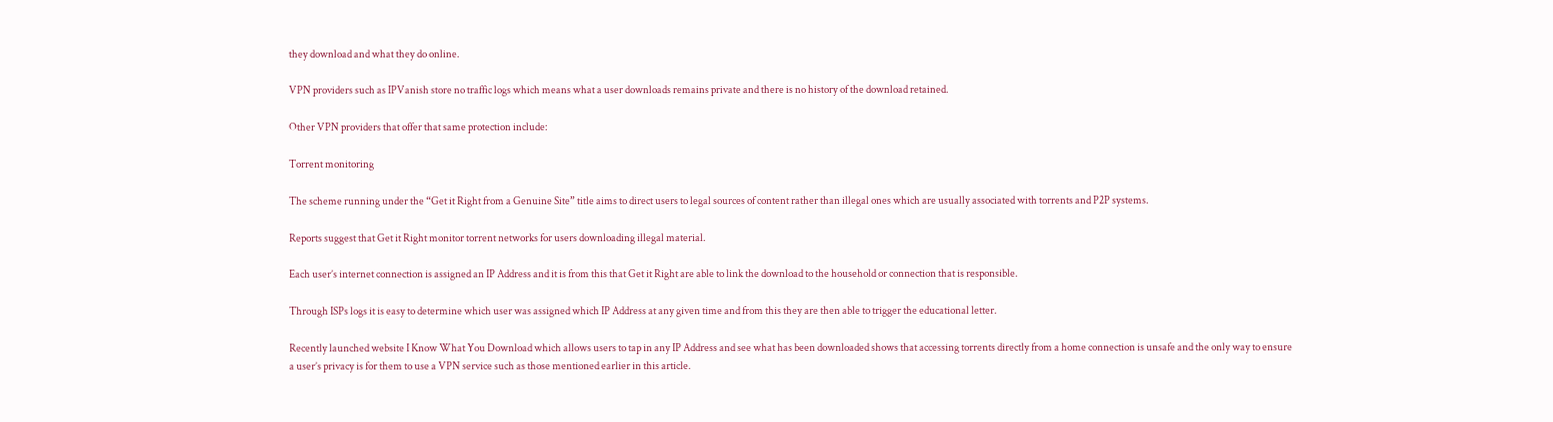they download and what they do online.

VPN providers such as IPVanish store no traffic logs which means what a user downloads remains private and there is no history of the download retained.

Other VPN providers that offer that same protection include:

Torrent monitoring

The scheme running under the “Get it Right from a Genuine Site” title aims to direct users to legal sources of content rather than illegal ones which are usually associated with torrents and P2P systems.

Reports suggest that Get it Right monitor torrent networks for users downloading illegal material.

Each user’s internet connection is assigned an IP Address and it is from this that Get it Right are able to link the download to the household or connection that is responsible.

Through ISPs logs it is easy to determine which user was assigned which IP Address at any given time and from this they are then able to trigger the educational letter.

Recently launched website I Know What You Download which allows users to tap in any IP Address and see what has been downloaded shows that accessing torrents directly from a home connection is unsafe and the only way to ensure a user’s privacy is for them to use a VPN service such as those mentioned earlier in this article.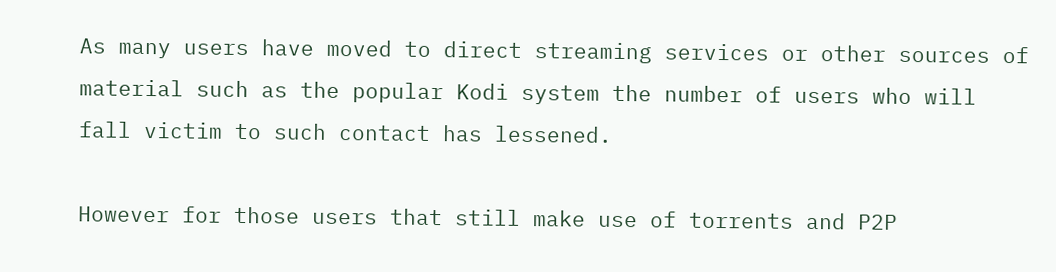As many users have moved to direct streaming services or other sources of material such as the popular Kodi system the number of users who will fall victim to such contact has lessened.

However for those users that still make use of torrents and P2P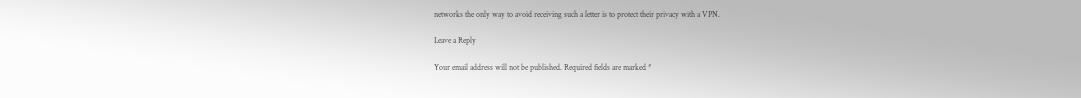networks the only way to avoid receiving such a letter is to protect their privacy with a VPN.

Leave a Reply

Your email address will not be published. Required fields are marked *